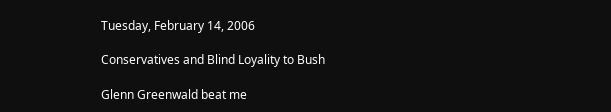Tuesday, February 14, 2006

Conservatives and Blind Loyality to Bush

Glenn Greenwald beat me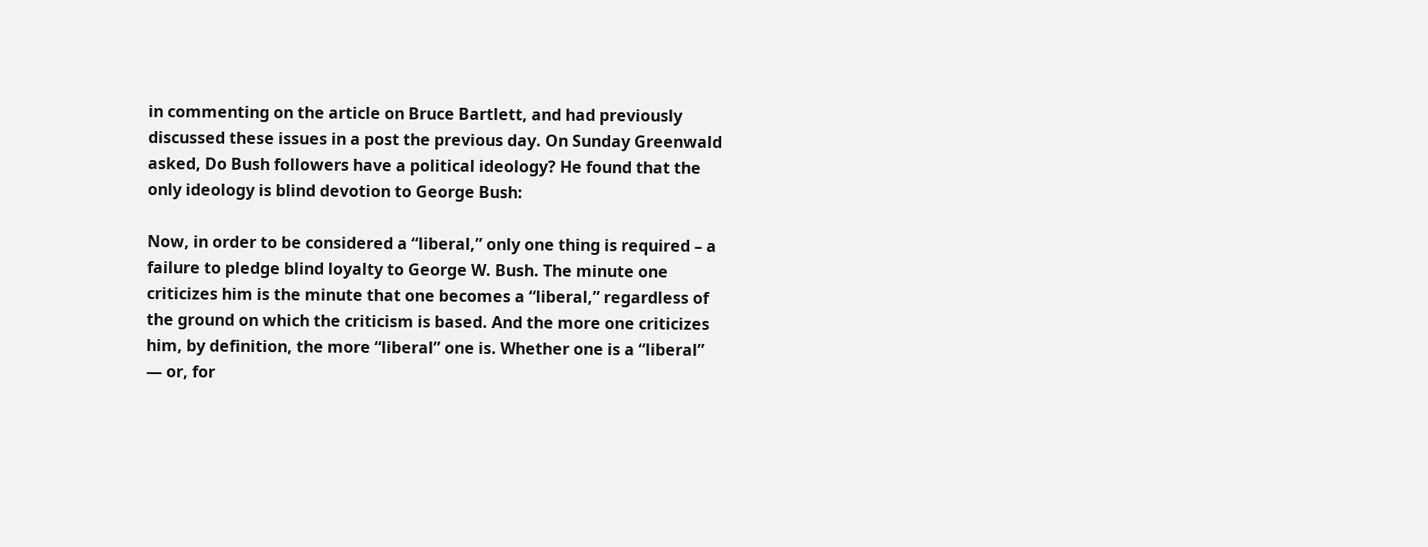in commenting on the article on Bruce Bartlett, and had previously discussed these issues in a post the previous day. On Sunday Greenwald asked, Do Bush followers have a political ideology? He found that the only ideology is blind devotion to George Bush:

Now, in order to be considered a “liberal,” only one thing is required – a failure to pledge blind loyalty to George W. Bush. The minute one criticizes him is the minute that one becomes a “liberal,” regardless of the ground on which the criticism is based. And the more one criticizes him, by definition, the more “liberal” one is. Whether one is a “liberal” — or, for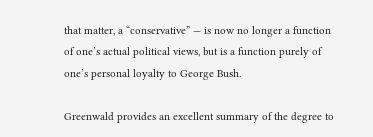that matter, a “conservative” — is now no longer a function of one’s actual political views, but is a function purely of one’s personal loyalty to George Bush.

Greenwald provides an excellent summary of the degree to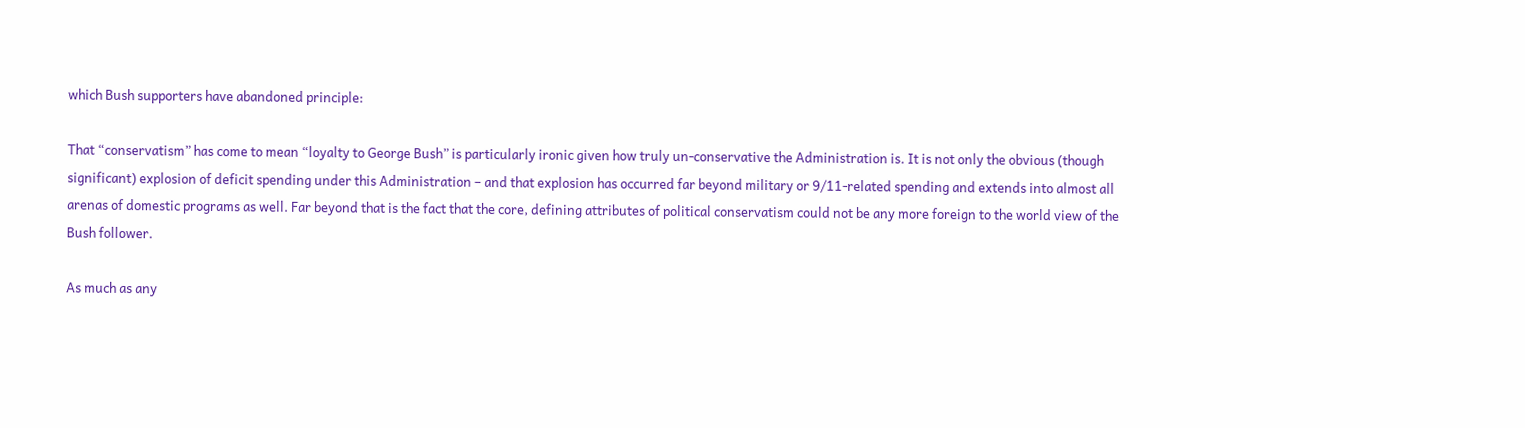which Bush supporters have abandoned principle:

That “conservatism” has come to mean “loyalty to George Bush” is particularly ironic given how truly un-conservative the Administration is. It is not only the obvious (though significant) explosion of deficit spending under this Administration – and that explosion has occurred far beyond military or 9/11-related spending and extends into almost all arenas of domestic programs as well. Far beyond that is the fact that the core, defining attributes of political conservatism could not be any more foreign to the world view of the Bush follower.

As much as any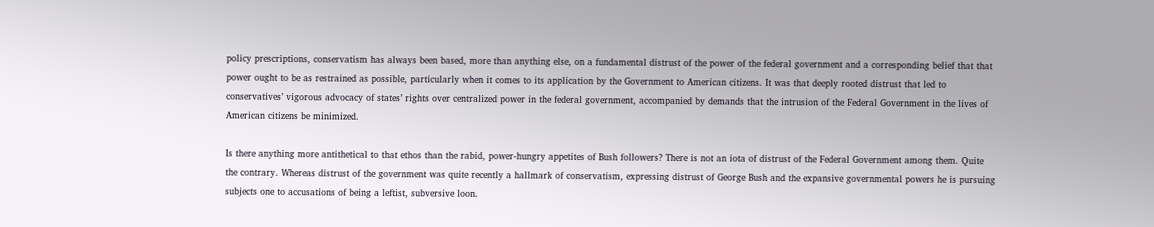policy prescriptions, conservatism has always been based, more than anything else, on a fundamental distrust of the power of the federal government and a corresponding belief that that power ought to be as restrained as possible, particularly when it comes to its application by the Government to American citizens. It was that deeply rooted distrust that led to conservatives’ vigorous advocacy of states’ rights over centralized power in the federal government, accompanied by demands that the intrusion of the Federal Government in the lives of American citizens be minimized.

Is there anything more antithetical to that ethos than the rabid, power-hungry appetites of Bush followers? There is not an iota of distrust of the Federal Government among them. Quite the contrary. Whereas distrust of the government was quite recently a hallmark of conservatism, expressing distrust of George Bush and the expansive governmental powers he is pursuing subjects one to accusations of being a leftist, subversive loon.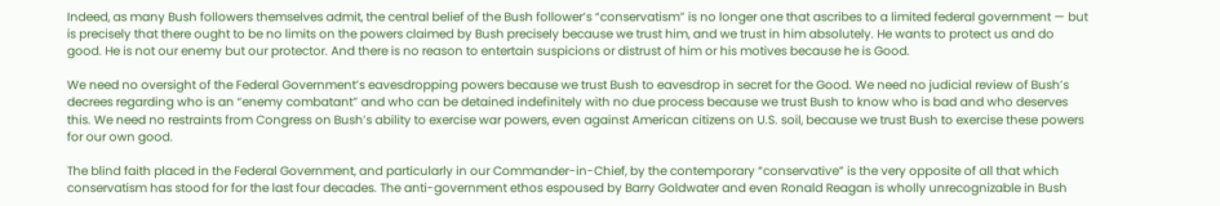Indeed, as many Bush followers themselves admit, the central belief of the Bush follower’s “conservatism” is no longer one that ascribes to a limited federal government — but is precisely that there ought to be no limits on the powers claimed by Bush precisely because we trust him, and we trust in him absolutely. He wants to protect us and do good. He is not our enemy but our protector. And there is no reason to entertain suspicions or distrust of him or his motives because he is Good.

We need no oversight of the Federal Government’s eavesdropping powers because we trust Bush to eavesdrop in secret for the Good. We need no judicial review of Bush’s decrees regarding who is an “enemy combatant” and who can be detained indefinitely with no due process because we trust Bush to know who is bad and who deserves this. We need no restraints from Congress on Bush’s ability to exercise war powers, even against American citizens on U.S. soil, because we trust Bush to exercise these powers for our own good.

The blind faith placed in the Federal Government, and particularly in our Commander-in-Chief, by the contemporary “conservative” is the very opposite of all that which conservatism has stood for for the last four decades. The anti-government ethos espoused by Barry Goldwater and even Ronald Reagan is wholly unrecognizable in Bush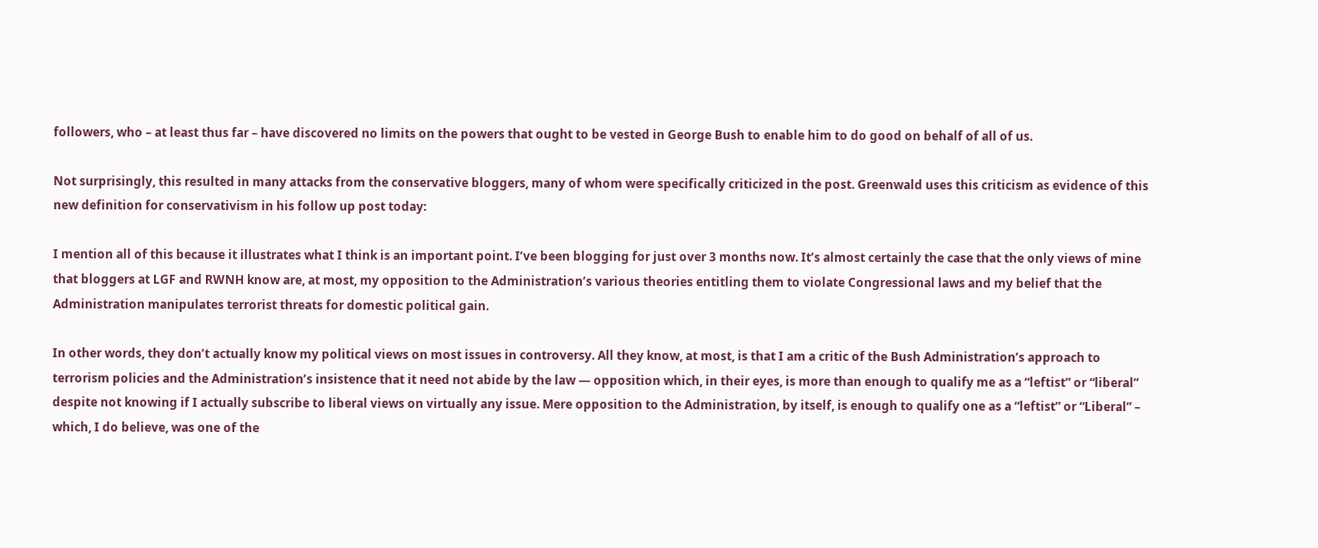followers, who – at least thus far – have discovered no limits on the powers that ought to be vested in George Bush to enable him to do good on behalf of all of us.

Not surprisingly, this resulted in many attacks from the conservative bloggers, many of whom were specifically criticized in the post. Greenwald uses this criticism as evidence of this new definition for conservativism in his follow up post today:

I mention all of this because it illustrates what I think is an important point. I’ve been blogging for just over 3 months now. It’s almost certainly the case that the only views of mine that bloggers at LGF and RWNH know are, at most, my opposition to the Administration’s various theories entitling them to violate Congressional laws and my belief that the Administration manipulates terrorist threats for domestic political gain.

In other words, they don’t actually know my political views on most issues in controversy. All they know, at most, is that I am a critic of the Bush Administration’s approach to terrorism policies and the Administration’s insistence that it need not abide by the law — opposition which, in their eyes, is more than enough to qualify me as a “leftist” or “liberal” despite not knowing if I actually subscribe to liberal views on virtually any issue. Mere opposition to the Administration, by itself, is enough to qualify one as a “leftist” or “Liberal” – which, I do believe, was one of the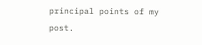principal points of my post.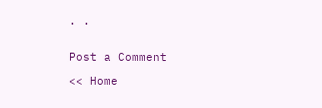. .


Post a Comment

<< Home